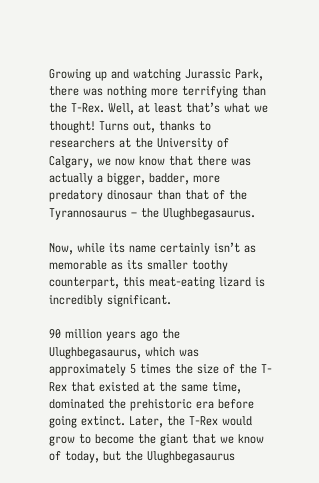Growing up and watching Jurassic Park, there was nothing more terrifying than the T-Rex. Well, at least that’s what we thought! Turns out, thanks to researchers at the University of Calgary, we now know that there was actually a bigger, badder, more predatory dinosaur than that of the Tyrannosaurus – the Ulughbegasaurus.

Now, while its name certainly isn’t as memorable as its smaller toothy counterpart, this meat-eating lizard is incredibly significant.

90 million years ago the Ulughbegasaurus, which was approximately 5 times the size of the T-Rex that existed at the same time, dominated the prehistoric era before going extinct. Later, the T-Rex would grow to become the giant that we know of today, but the Ulughbegasaurus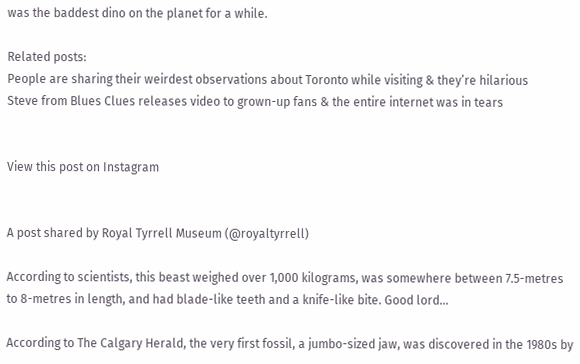was the baddest dino on the planet for a while.

Related posts:
People are sharing their weirdest observations about Toronto while visiting & they’re hilarious
Steve from Blues Clues releases video to grown-up fans & the entire internet was in tears


View this post on Instagram


A post shared by Royal Tyrrell Museum (@royaltyrrell)

According to scientists, this beast weighed over 1,000 kilograms, was somewhere between 7.5-metres to 8-metres in length, and had blade-like teeth and a knife-like bite. Good lord…

According to The Calgary Herald, the very first fossil, a jumbo-sized jaw, was discovered in the 1980s by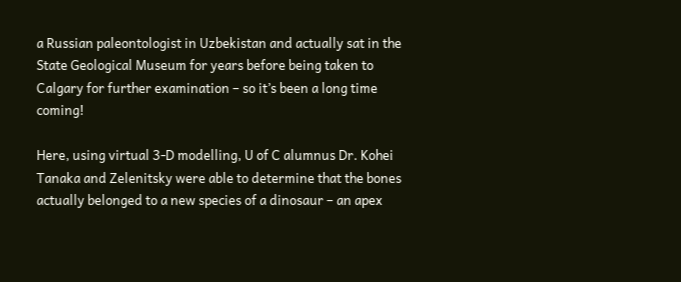a Russian paleontologist in Uzbekistan and actually sat in the State Geological Museum for years before being taken to Calgary for further examination – so it’s been a long time coming!

Here, using virtual 3-D modelling, U of C alumnus Dr. Kohei Tanaka and Zelenitsky were able to determine that the bones actually belonged to a new species of a dinosaur – an apex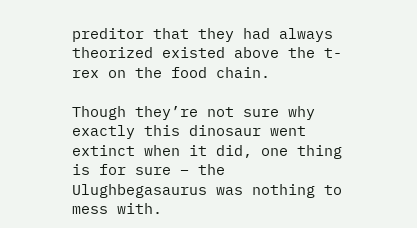preditor that they had always theorized existed above the t-rex on the food chain.

Though they’re not sure why exactly this dinosaur went extinct when it did, one thing is for sure – the Ulughbegasaurus was nothing to mess with.